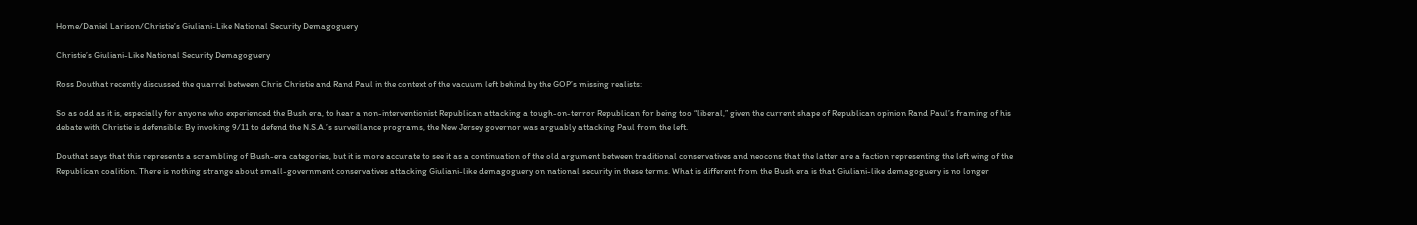Home/Daniel Larison/Christie’s Giuliani-Like National Security Demagoguery

Christie’s Giuliani-Like National Security Demagoguery

Ross Douthat recently discussed the quarrel between Chris Christie and Rand Paul in the context of the vacuum left behind by the GOP’s missing realists:

So as odd as it is, especially for anyone who experienced the Bush era, to hear a non-interventionist Republican attacking a tough-on-terror Republican for being too “liberal,” given the current shape of Republican opinion Rand Paul’s framing of his debate with Christie is defensible: By invoking 9/11 to defend the N.S.A.’s surveillance programs, the New Jersey governor was arguably attacking Paul from the left.

Douthat says that this represents a scrambling of Bush-era categories, but it is more accurate to see it as a continuation of the old argument between traditional conservatives and neocons that the latter are a faction representing the left wing of the Republican coalition. There is nothing strange about small-government conservatives attacking Giuliani-like demagoguery on national security in these terms. What is different from the Bush era is that Giuliani-like demagoguery is no longer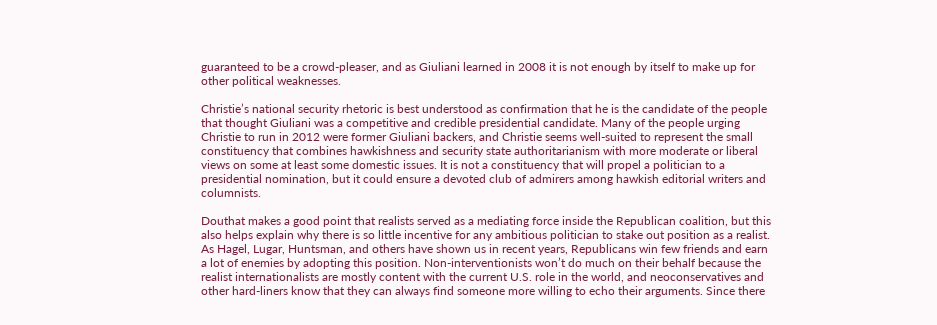guaranteed to be a crowd-pleaser, and as Giuliani learned in 2008 it is not enough by itself to make up for other political weaknesses.

Christie’s national security rhetoric is best understood as confirmation that he is the candidate of the people that thought Giuliani was a competitive and credible presidential candidate. Many of the people urging Christie to run in 2012 were former Giuliani backers, and Christie seems well-suited to represent the small constituency that combines hawkishness and security state authoritarianism with more moderate or liberal views on some at least some domestic issues. It is not a constituency that will propel a politician to a presidential nomination, but it could ensure a devoted club of admirers among hawkish editorial writers and columnists.

Douthat makes a good point that realists served as a mediating force inside the Republican coalition, but this also helps explain why there is so little incentive for any ambitious politician to stake out position as a realist. As Hagel, Lugar, Huntsman, and others have shown us in recent years, Republicans win few friends and earn a lot of enemies by adopting this position. Non-interventionists won’t do much on their behalf because the realist internationalists are mostly content with the current U.S. role in the world, and neoconservatives and other hard-liners know that they can always find someone more willing to echo their arguments. Since there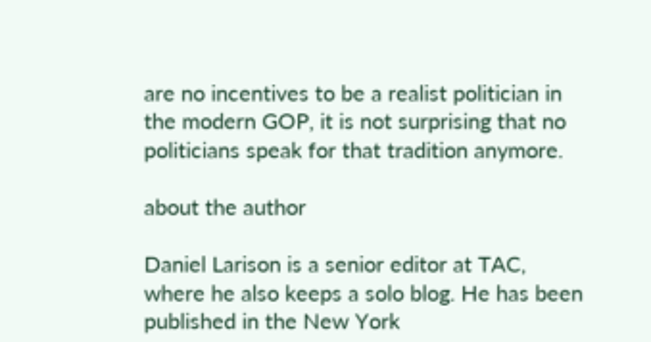are no incentives to be a realist politician in the modern GOP, it is not surprising that no politicians speak for that tradition anymore.

about the author

Daniel Larison is a senior editor at TAC, where he also keeps a solo blog. He has been published in the New York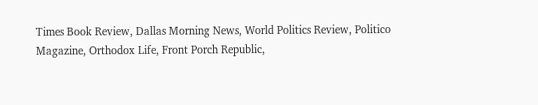Times Book Review, Dallas Morning News, World Politics Review, Politico Magazine, Orthodox Life, Front Porch Republic,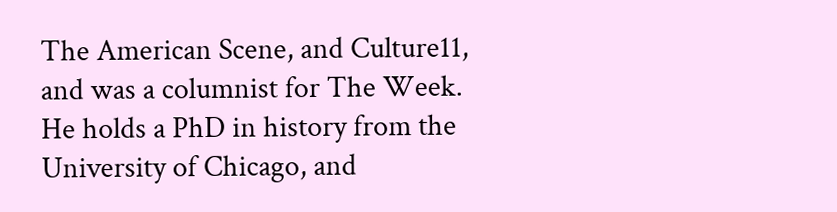The American Scene, and Culture11, and was a columnist for The Week. He holds a PhD in history from the University of Chicago, and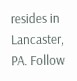resides in Lancaster, PA. Follow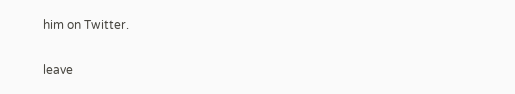him on Twitter.

leave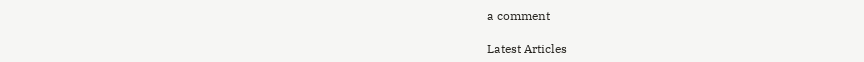a comment

Latest Articles